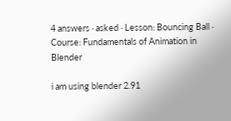4 answers · asked · Lesson: Bouncing Ball · Course: Fundamentals of Animation in Blender

i am using blender 2.91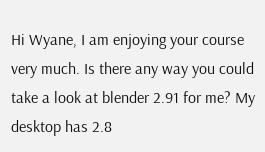Hi Wyane, I am enjoying your course very much. Is there any way you could take a look at blender 2.91 for me? My desktop has 2.8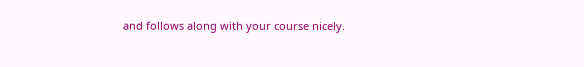and follows along with your course nicely.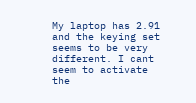My laptop has 2.91 and the keying set seems to be very different. I cant seem to activate the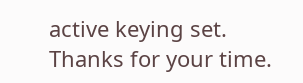active keying set. Thanks for your time.